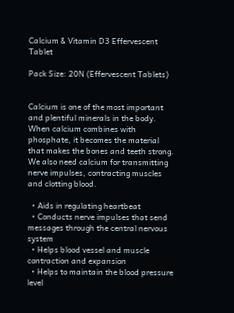Calcium & Vitamin D3 Effervescent Tablet

Pack Size: 20N (Effervescent Tablets)


Calcium is one of the most important and plentiful minerals in the body. When calcium combines with phosphate, it becomes the material that makes the bones and teeth strong. We also need calcium for transmitting nerve impulses, contracting muscles and clotting blood.

  • Aids in regulating heartbeat
  • Conducts nerve impulses that send messages through the central nervous system
  • Helps blood vessel and muscle contraction and expansion
  • Helps to maintain the blood pressure level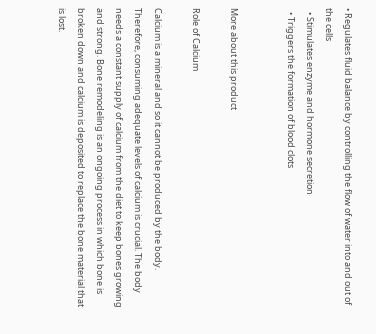• Regulates fluid balance by controlling the flow of water into and out of the cells
  • Stimulates enzyme and hormone secretion
  • Triggers the formation of blood clots


More about this product

Role of Calcium

Calcium is a mineral and so it cannot be produced by the body. Therefore, consuming adequate levels of calcium is crucial. The body needs a constant supply of calcium from the diet to keep bones growing and strong. Bone remodeling is an ongoing process in which bone is broken down and calcium is deposited to replace the bone material that is lost.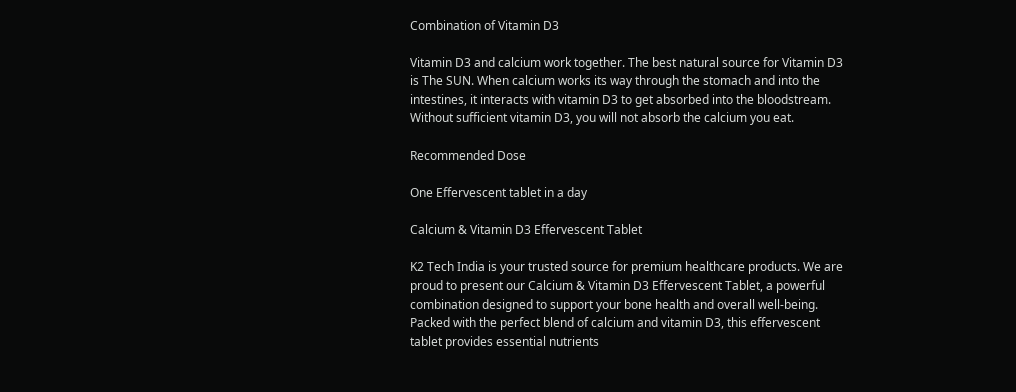Combination of Vitamin D3

Vitamin D3 and calcium work together. The best natural source for Vitamin D3 is The SUN. When calcium works its way through the stomach and into the intestines, it interacts with vitamin D3 to get absorbed into the bloodstream. Without sufficient vitamin D3, you will not absorb the calcium you eat.

Recommended Dose

One Effervescent tablet in a day

Calcium & Vitamin D3 Effervescent Tablet

K2 Tech India is your trusted source for premium healthcare products. We are proud to present our Calcium & Vitamin D3 Effervescent Tablet, a powerful combination designed to support your bone health and overall well-being. Packed with the perfect blend of calcium and vitamin D3, this effervescent tablet provides essential nutrients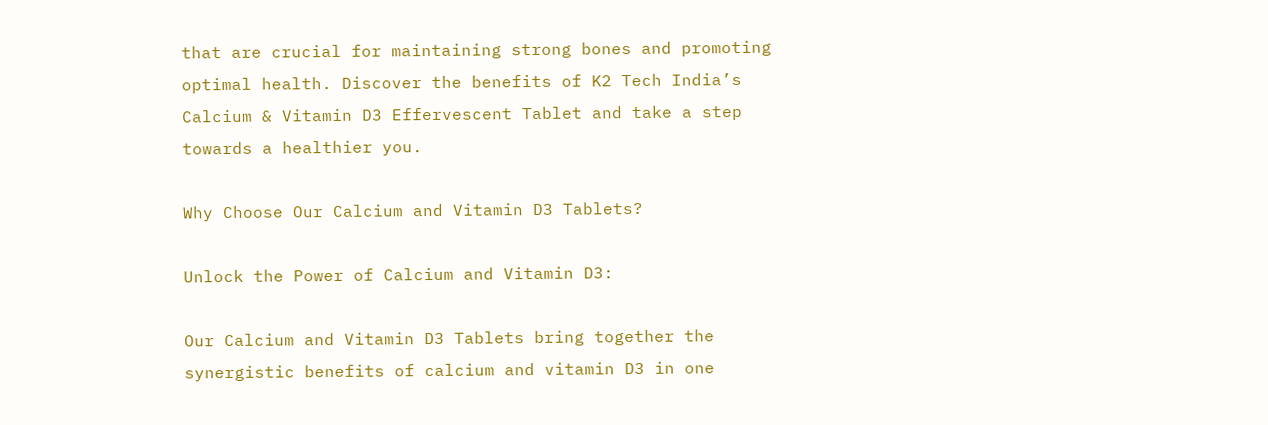that are crucial for maintaining strong bones and promoting optimal health. Discover the benefits of K2 Tech India’s Calcium & Vitamin D3 Effervescent Tablet and take a step towards a healthier you.

Why Choose Our Calcium and Vitamin D3 Tablets?

Unlock the Power of Calcium and Vitamin D3:

Our Calcium and Vitamin D3 Tablets bring together the synergistic benefits of calcium and vitamin D3 in one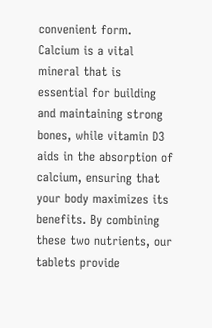convenient form. Calcium is a vital mineral that is essential for building and maintaining strong bones, while vitamin D3 aids in the absorption of calcium, ensuring that your body maximizes its benefits. By combining these two nutrients, our tablets provide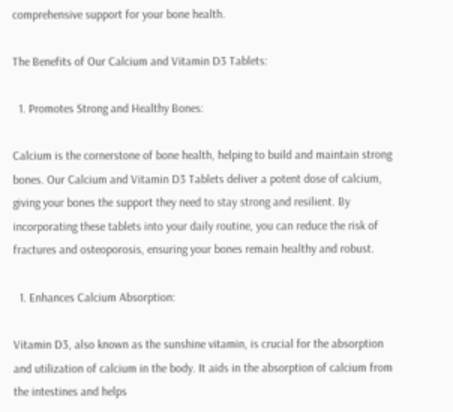comprehensive support for your bone health.

The Benefits of Our Calcium and Vitamin D3 Tablets:

  1. Promotes Strong and Healthy Bones:

Calcium is the cornerstone of bone health, helping to build and maintain strong bones. Our Calcium and Vitamin D3 Tablets deliver a potent dose of calcium, giving your bones the support they need to stay strong and resilient. By incorporating these tablets into your daily routine, you can reduce the risk of fractures and osteoporosis, ensuring your bones remain healthy and robust.

  1. Enhances Calcium Absorption:

Vitamin D3, also known as the sunshine vitamin, is crucial for the absorption and utilization of calcium in the body. It aids in the absorption of calcium from the intestines and helps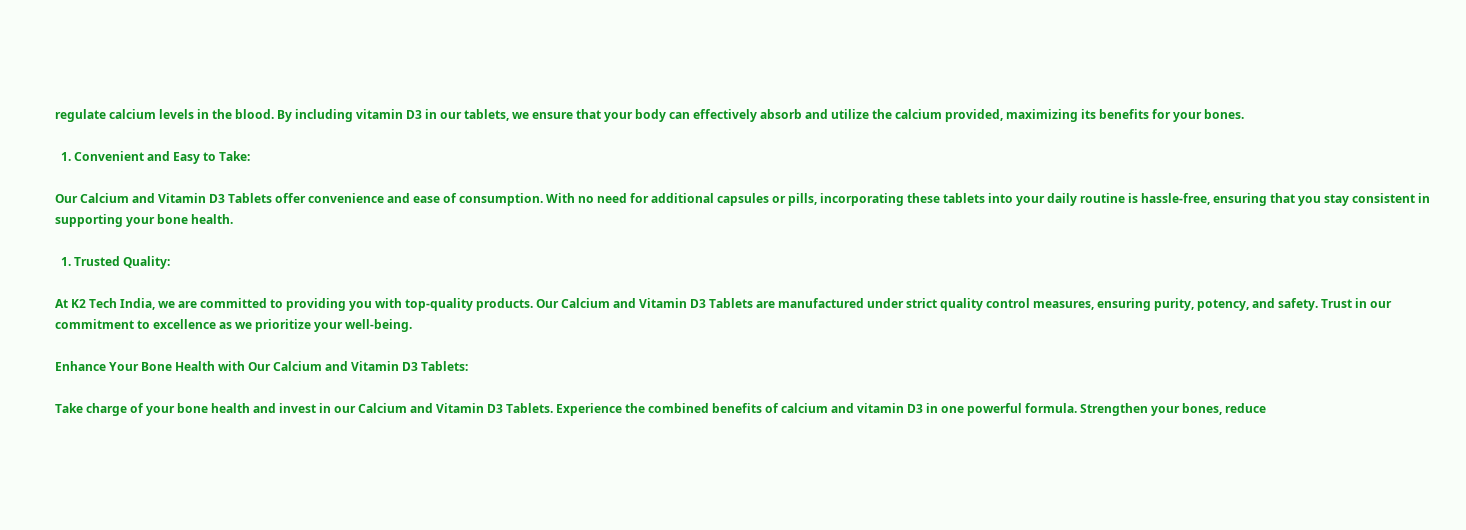regulate calcium levels in the blood. By including vitamin D3 in our tablets, we ensure that your body can effectively absorb and utilize the calcium provided, maximizing its benefits for your bones.

  1. Convenient and Easy to Take:

Our Calcium and Vitamin D3 Tablets offer convenience and ease of consumption. With no need for additional capsules or pills, incorporating these tablets into your daily routine is hassle-free, ensuring that you stay consistent in supporting your bone health.

  1. Trusted Quality:

At K2 Tech India, we are committed to providing you with top-quality products. Our Calcium and Vitamin D3 Tablets are manufactured under strict quality control measures, ensuring purity, potency, and safety. Trust in our commitment to excellence as we prioritize your well-being.

Enhance Your Bone Health with Our Calcium and Vitamin D3 Tablets:

Take charge of your bone health and invest in our Calcium and Vitamin D3 Tablets. Experience the combined benefits of calcium and vitamin D3 in one powerful formula. Strengthen your bones, reduce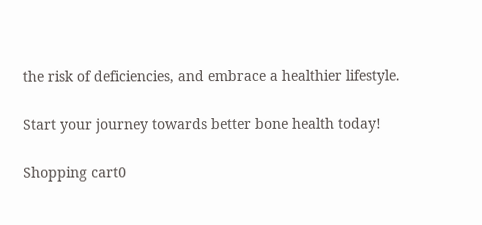the risk of deficiencies, and embrace a healthier lifestyle.

Start your journey towards better bone health today!

Shopping cart0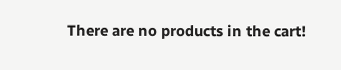There are no products in the cart!